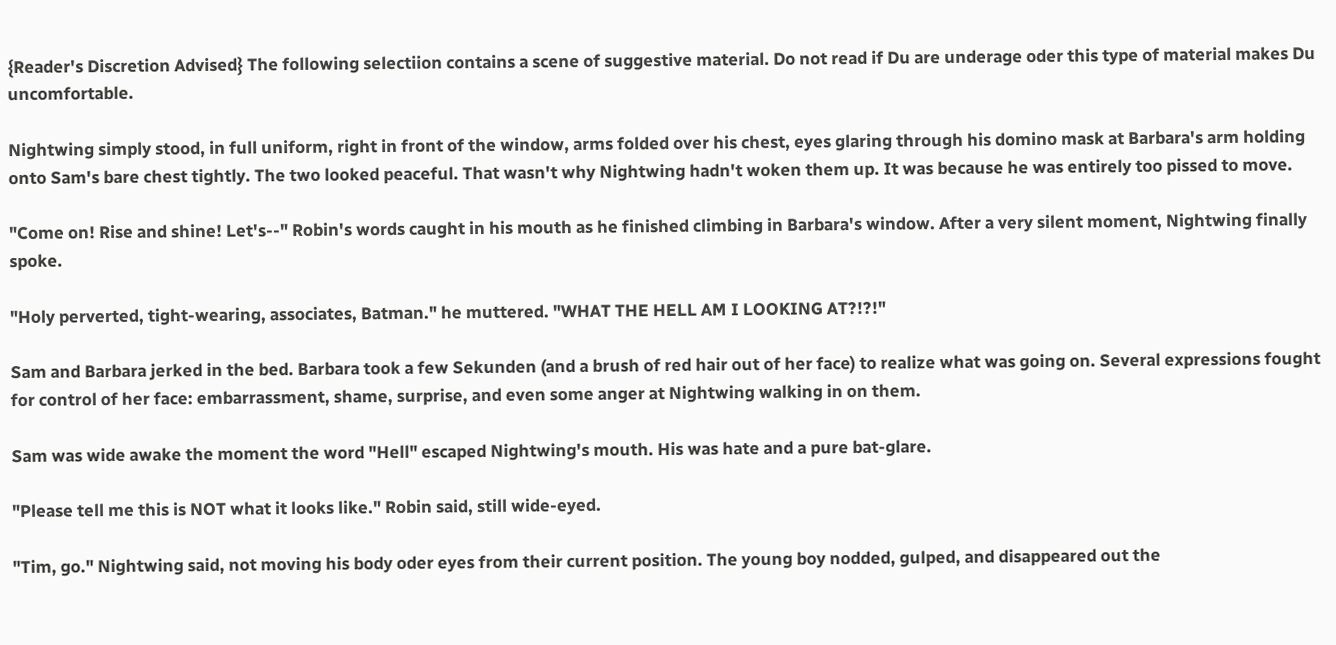{Reader's Discretion Advised} The following selectiion contains a scene of suggestive material. Do not read if Du are underage oder this type of material makes Du uncomfortable.

Nightwing simply stood, in full uniform, right in front of the window, arms folded over his chest, eyes glaring through his domino mask at Barbara's arm holding onto Sam's bare chest tightly. The two looked peaceful. That wasn't why Nightwing hadn't woken them up. It was because he was entirely too pissed to move.

"Come on! Rise and shine! Let's--" Robin's words caught in his mouth as he finished climbing in Barbara's window. After a very silent moment, Nightwing finally spoke.

"Holy perverted, tight-wearing, associates, Batman." he muttered. "WHAT THE HELL AM I LOOKING AT?!?!"

Sam and Barbara jerked in the bed. Barbara took a few Sekunden (and a brush of red hair out of her face) to realize what was going on. Several expressions fought for control of her face: embarrassment, shame, surprise, and even some anger at Nightwing walking in on them.

Sam was wide awake the moment the word "Hell" escaped Nightwing's mouth. His was hate and a pure bat-glare.

"Please tell me this is NOT what it looks like." Robin said, still wide-eyed.

"Tim, go." Nightwing said, not moving his body oder eyes from their current position. The young boy nodded, gulped, and disappeared out the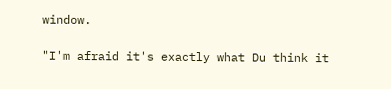window.

"I'm afraid it's exactly what Du think it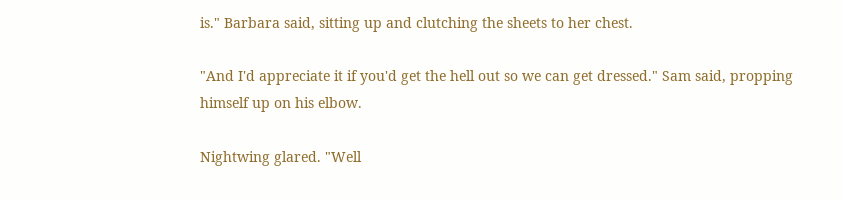is." Barbara said, sitting up and clutching the sheets to her chest.

"And I'd appreciate it if you'd get the hell out so we can get dressed." Sam said, propping himself up on his elbow.

Nightwing glared. "Well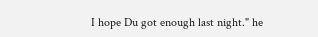I hope Du got enough last night." he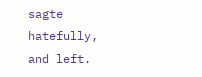sagte hatefully, and left.